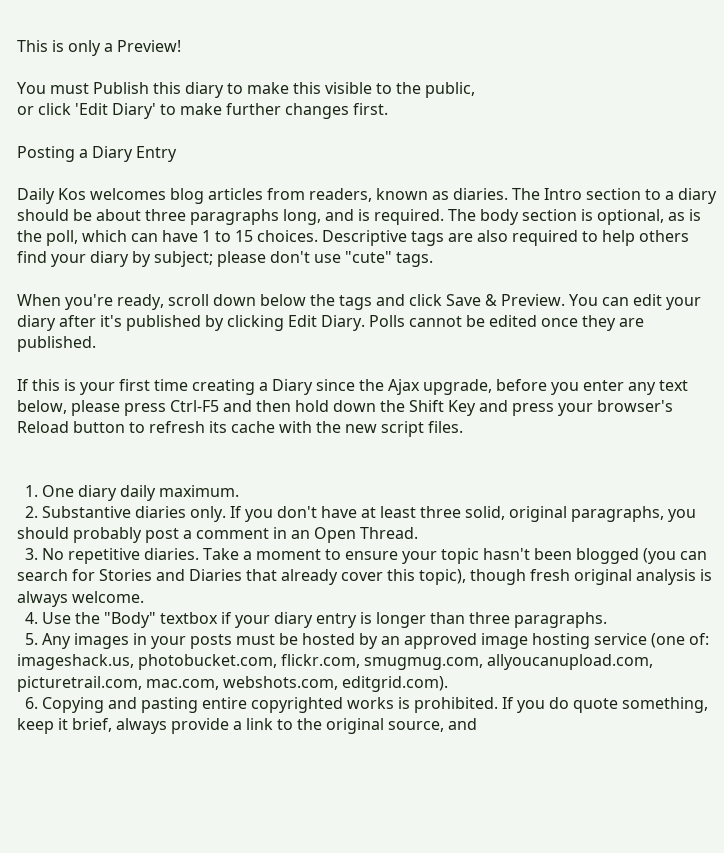This is only a Preview!

You must Publish this diary to make this visible to the public,
or click 'Edit Diary' to make further changes first.

Posting a Diary Entry

Daily Kos welcomes blog articles from readers, known as diaries. The Intro section to a diary should be about three paragraphs long, and is required. The body section is optional, as is the poll, which can have 1 to 15 choices. Descriptive tags are also required to help others find your diary by subject; please don't use "cute" tags.

When you're ready, scroll down below the tags and click Save & Preview. You can edit your diary after it's published by clicking Edit Diary. Polls cannot be edited once they are published.

If this is your first time creating a Diary since the Ajax upgrade, before you enter any text below, please press Ctrl-F5 and then hold down the Shift Key and press your browser's Reload button to refresh its cache with the new script files.


  1. One diary daily maximum.
  2. Substantive diaries only. If you don't have at least three solid, original paragraphs, you should probably post a comment in an Open Thread.
  3. No repetitive diaries. Take a moment to ensure your topic hasn't been blogged (you can search for Stories and Diaries that already cover this topic), though fresh original analysis is always welcome.
  4. Use the "Body" textbox if your diary entry is longer than three paragraphs.
  5. Any images in your posts must be hosted by an approved image hosting service (one of: imageshack.us, photobucket.com, flickr.com, smugmug.com, allyoucanupload.com, picturetrail.com, mac.com, webshots.com, editgrid.com).
  6. Copying and pasting entire copyrighted works is prohibited. If you do quote something, keep it brief, always provide a link to the original source, and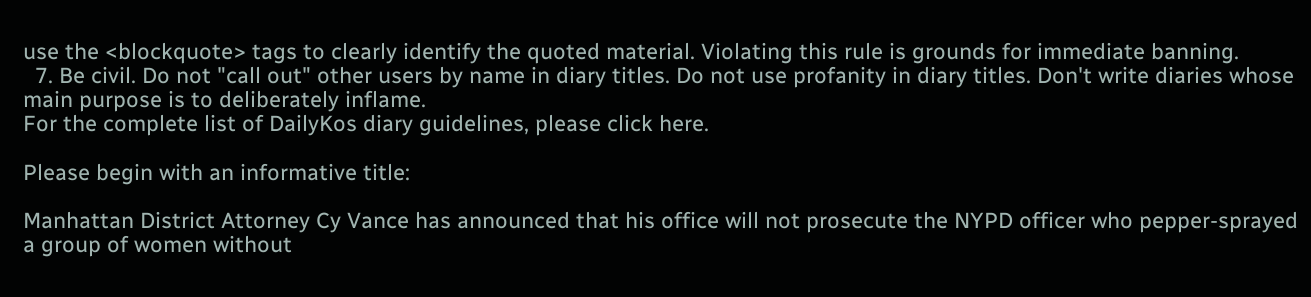use the <blockquote> tags to clearly identify the quoted material. Violating this rule is grounds for immediate banning.
  7. Be civil. Do not "call out" other users by name in diary titles. Do not use profanity in diary titles. Don't write diaries whose main purpose is to deliberately inflame.
For the complete list of DailyKos diary guidelines, please click here.

Please begin with an informative title:

Manhattan District Attorney Cy Vance has announced that his office will not prosecute the NYPD officer who pepper-sprayed a group of women without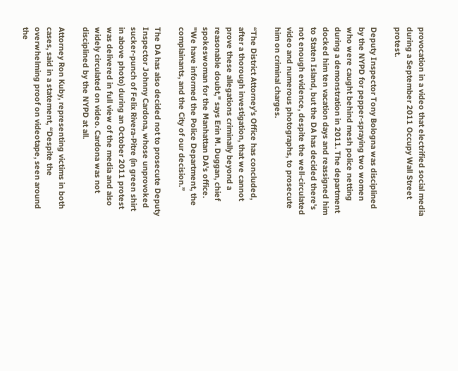provocation in a video that electrified social media during a September 2011 Occupy Wall Street protest.

Deputy Inspector Tony Bologna was disciplined by the NYPD for pepper-spraying two women who were caught behind mesh police netting during a demonstration in 2011. The department docked him ten vacation days and reassigned him to Staten Island, but the DA has decided there's not enough evidence, despite the well-circulated video and numerous photographs, to prosecute him on criminal charges.

“The District Attorney’s Office has concluded, after a thorough investigation, that we cannot prove these allegations criminally beyond a reasonable doubt," says Erin M. Duggan, chief spokeswoman for the Manhattan DA’s office. "We have informed the Police Department, the complainants, and the City of our decision.”

The DA has also decided not to prosecute Deputy Inspector Johnny Cardona, whose unprovoked sucker-punch of Felix Rivera-Pitre (in green shirt in above photo) during an October 2011 protest was delivered in full view of the media and also widely circulated on video. Cardona was not disciplined by the NYPD at all.

Attorney Ron Kuby, representing victims in both cases, said in a statement, “Despite the overwhelming proof on videotape, seen around the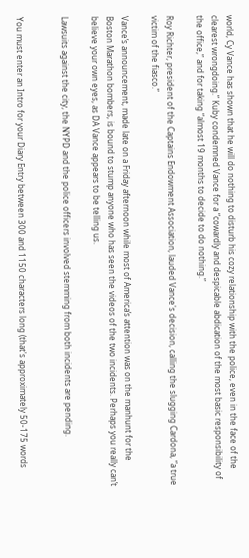world, Cy Vance has shown that he will do nothing to disturb his cozy relationship with the police, even in the face of the clearest wrongdoing.” Kuby condemned Vance for a “cowardly and despicable abdication of the most basic responsibility of the office,” and for taking “almost 19 months to decide to do nothing.”

Roy Richter, president of the Captains Endowment Association, lauded Vance's decision, calling the slugging Cardona, “a true victim of the fiasco.”

Vance’s announcement, made late on a Friday afternoon while most of America’s attention was on the manhunt for the Boston Marathon bombers, is bound to stump anyone who has seen the videos of the two incidents. Perhaps you really can’t believe your own eyes, as DA Vance appears to be telling us.

Lawsuits against the city, the NYPD and the police officers involved stemming from both incidents are pending.


You must enter an Intro for your Diary Entry between 300 and 1150 characters long (that's approximately 50-175 words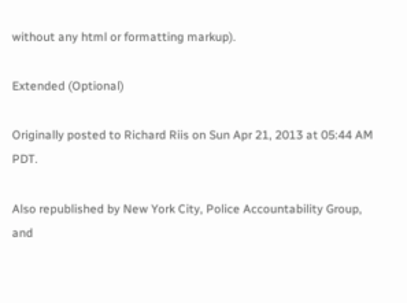without any html or formatting markup).

Extended (Optional)

Originally posted to Richard Riis on Sun Apr 21, 2013 at 05:44 AM PDT.

Also republished by New York City, Police Accountability Group, and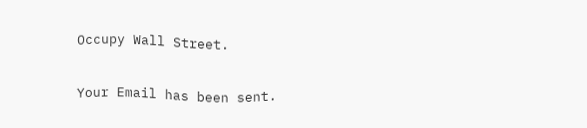Occupy Wall Street.

Your Email has been sent.